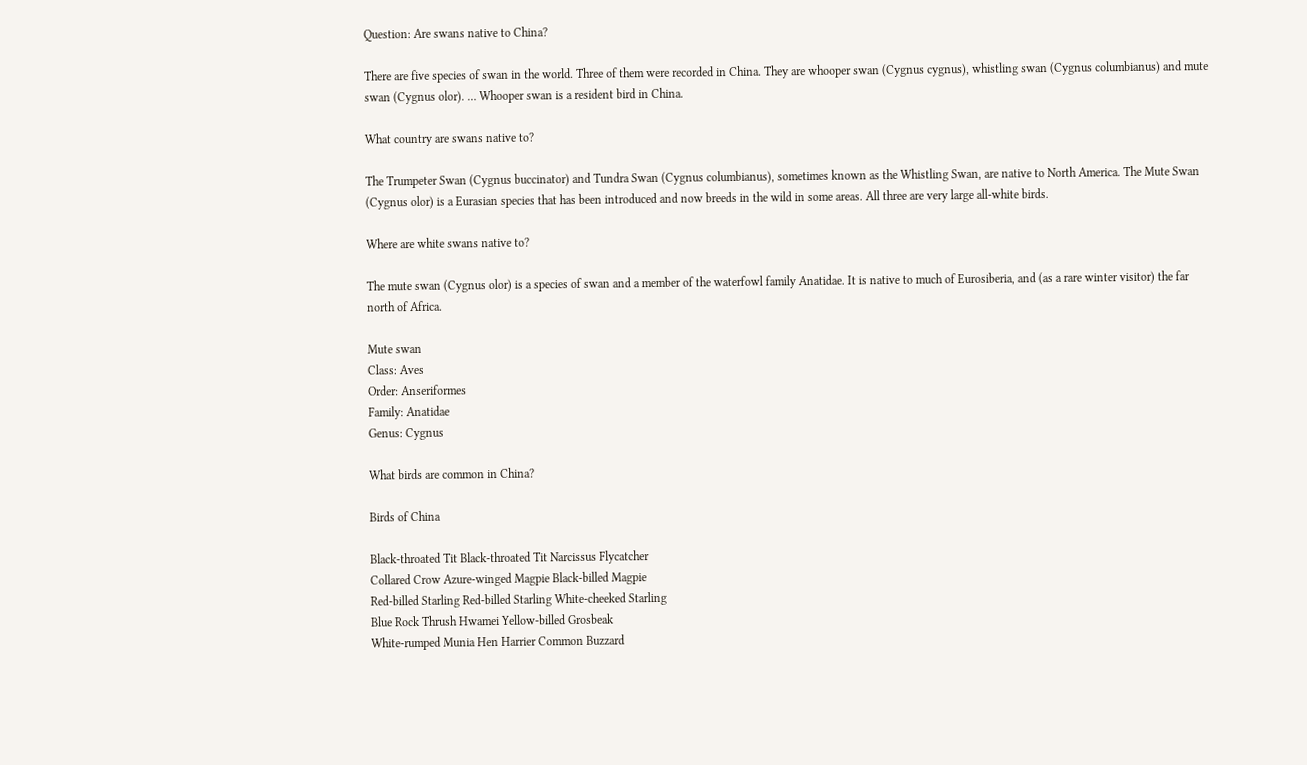Question: Are swans native to China?

There are five species of swan in the world. Three of them were recorded in China. They are whooper swan (Cygnus cygnus), whistling swan (Cygnus columbianus) and mute swan (Cygnus olor). … Whooper swan is a resident bird in China.

What country are swans native to?

The Trumpeter Swan (Cygnus buccinator) and Tundra Swan (Cygnus columbianus), sometimes known as the Whistling Swan, are native to North America. The Mute Swan (Cygnus olor) is a Eurasian species that has been introduced and now breeds in the wild in some areas. All three are very large all-white birds.

Where are white swans native to?

The mute swan (Cygnus olor) is a species of swan and a member of the waterfowl family Anatidae. It is native to much of Eurosiberia, and (as a rare winter visitor) the far north of Africa.

Mute swan
Class: Aves
Order: Anseriformes
Family: Anatidae
Genus: Cygnus

What birds are common in China?

Birds of China

Black-throated Tit Black-throated Tit Narcissus Flycatcher
Collared Crow Azure-winged Magpie Black-billed Magpie
Red-billed Starling Red-billed Starling White-cheeked Starling
Blue Rock Thrush Hwamei Yellow-billed Grosbeak
White-rumped Munia Hen Harrier Common Buzzard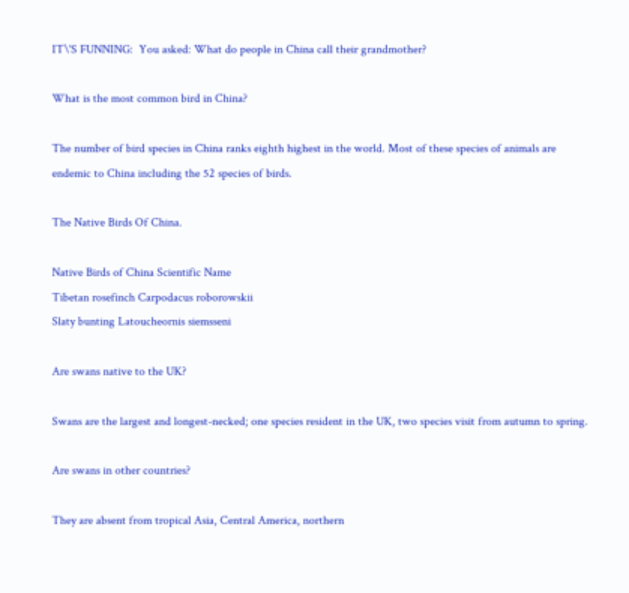IT\'S FUNNING:  You asked: What do people in China call their grandmother?

What is the most common bird in China?

The number of bird species in China ranks eighth highest in the world. Most of these species of animals are endemic to China including the 52 species of birds.

The Native Birds Of China.

Native Birds of China Scientific Name
Tibetan rosefinch Carpodacus roborowskii
Slaty bunting Latoucheornis siemsseni

Are swans native to the UK?

Swans are the largest and longest-necked; one species resident in the UK, two species visit from autumn to spring.

Are swans in other countries?

They are absent from tropical Asia, Central America, northern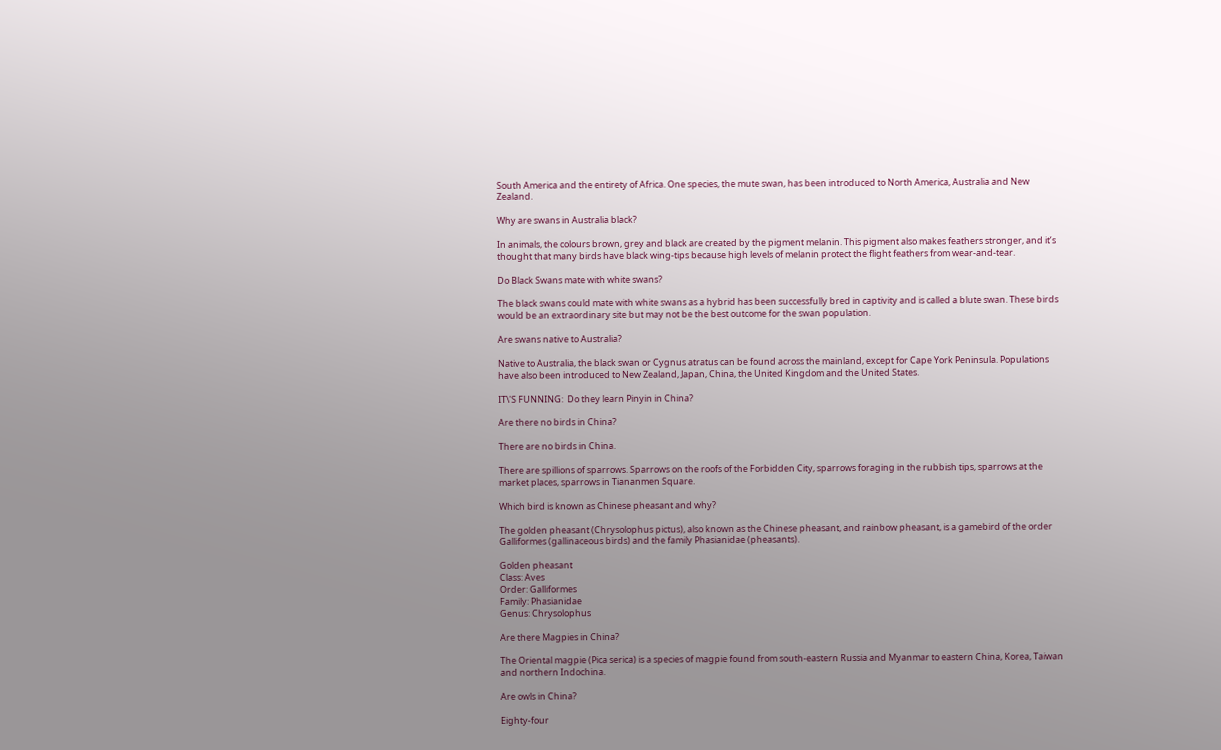South America and the entirety of Africa. One species, the mute swan, has been introduced to North America, Australia and New Zealand.

Why are swans in Australia black?

In animals, the colours brown, grey and black are created by the pigment melanin. This pigment also makes feathers stronger, and it’s thought that many birds have black wing-tips because high levels of melanin protect the flight feathers from wear-and-tear.

Do Black Swans mate with white swans?

The black swans could mate with white swans as a hybrid has been successfully bred in captivity and is called a blute swan. These birds would be an extraordinary site but may not be the best outcome for the swan population.

Are swans native to Australia?

Native to Australia, the black swan or Cygnus atratus can be found across the mainland, except for Cape York Peninsula. Populations have also been introduced to New Zealand, Japan, China, the United Kingdom and the United States.

IT\'S FUNNING:  Do they learn Pinyin in China?

Are there no birds in China?

There are no birds in China.

There are spillions of sparrows. Sparrows on the roofs of the Forbidden City, sparrows foraging in the rubbish tips, sparrows at the market places, sparrows in Tiananmen Square.

Which bird is known as Chinese pheasant and why?

The golden pheasant (Chrysolophus pictus), also known as the Chinese pheasant, and rainbow pheasant, is a gamebird of the order Galliformes (gallinaceous birds) and the family Phasianidae (pheasants).

Golden pheasant
Class: Aves
Order: Galliformes
Family: Phasianidae
Genus: Chrysolophus

Are there Magpies in China?

The Oriental magpie (Pica serica) is a species of magpie found from south-eastern Russia and Myanmar to eastern China, Korea, Taiwan and northern Indochina.

Are owls in China?

Eighty-four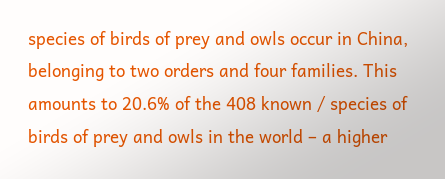species of birds of prey and owls occur in China, belonging to two orders and four families. This amounts to 20.6% of the 408 known / species of birds of prey and owls in the world – a higher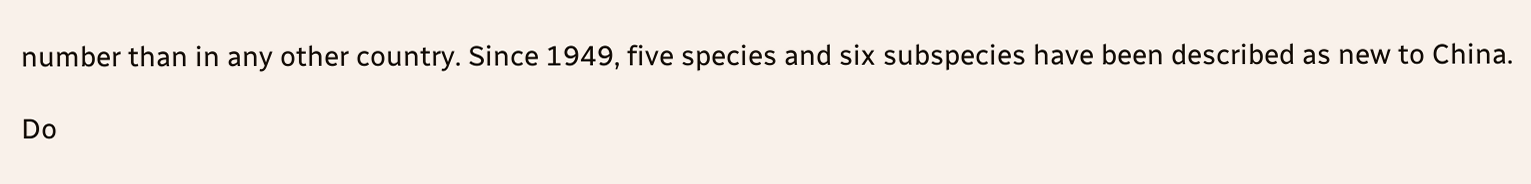number than in any other country. Since 1949, five species and six subspecies have been described as new to China.

Do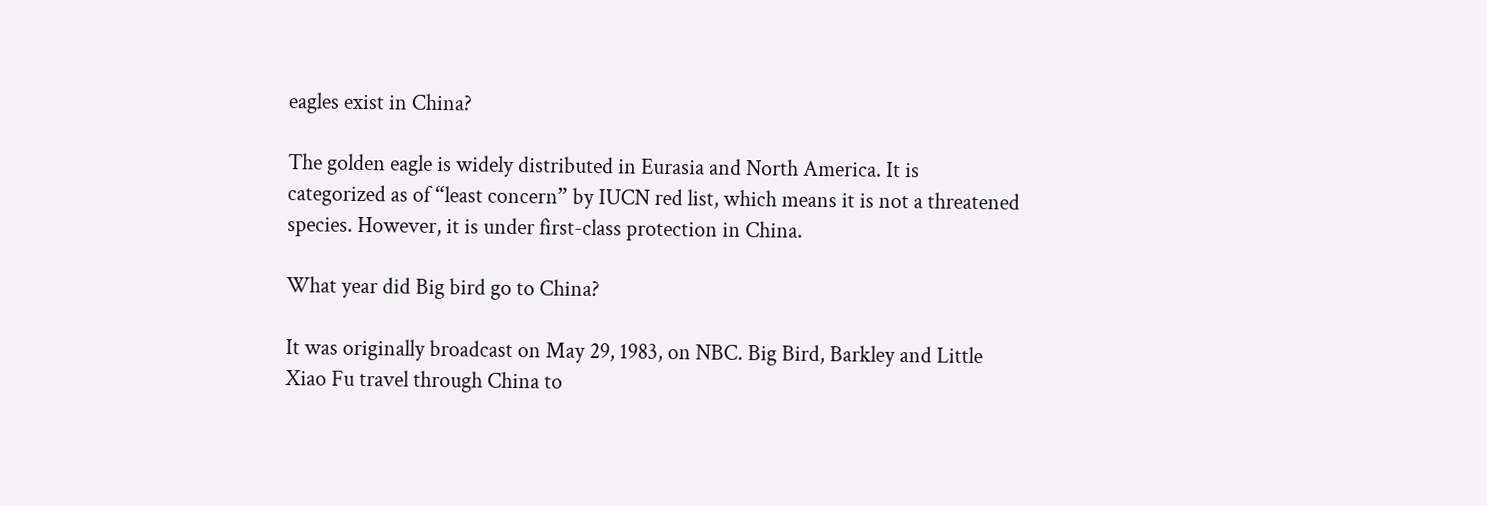eagles exist in China?

The golden eagle is widely distributed in Eurasia and North America. It is categorized as of “least concern” by IUCN red list, which means it is not a threatened species. However, it is under first-class protection in China.

What year did Big bird go to China?

It was originally broadcast on May 29, 1983, on NBC. Big Bird, Barkley and Little Xiao Fu travel through China to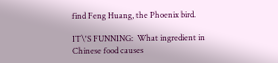find Feng Huang, the Phoenix bird.

IT\'S FUNNING:  What ingredient in Chinese food causes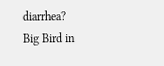diarrhea?
Big Bird in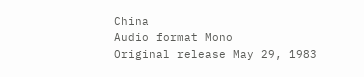China
Audio format Mono
Original release May 29, 1983